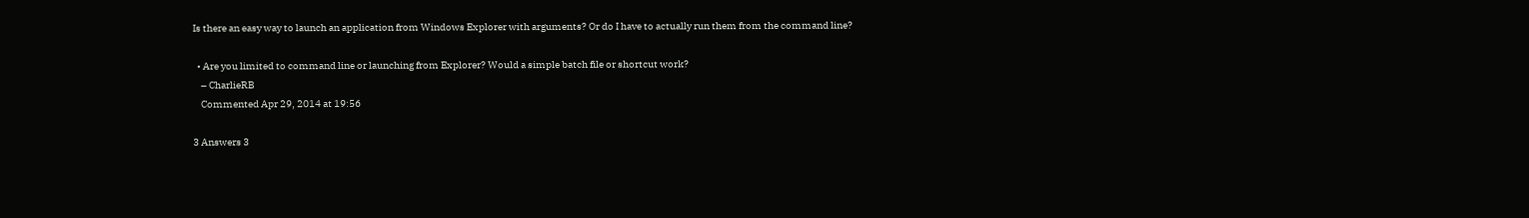Is there an easy way to launch an application from Windows Explorer with arguments? Or do I have to actually run them from the command line?

  • Are you limited to command line or launching from Explorer? Would a simple batch file or shortcut work?
    – CharlieRB
    Commented Apr 29, 2014 at 19:56

3 Answers 3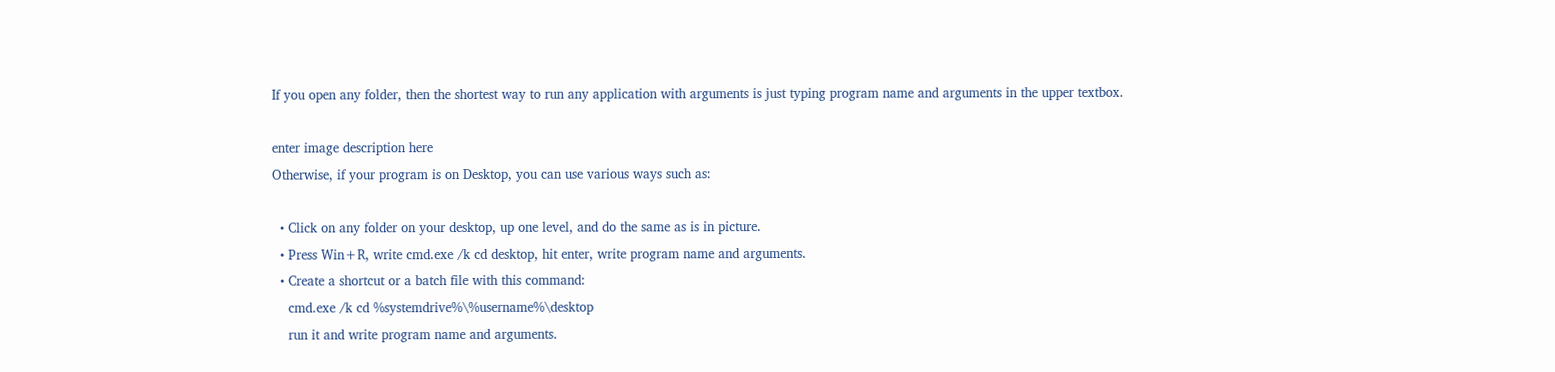If you open any folder, then the shortest way to run any application with arguments is just typing program name and arguments in the upper textbox.

enter image description here
Otherwise, if your program is on Desktop, you can use various ways such as:

  • Click on any folder on your desktop, up one level, and do the same as is in picture.
  • Press Win+R, write cmd.exe /k cd desktop, hit enter, write program name and arguments.
  • Create a shortcut or a batch file with this command:
    cmd.exe /k cd %systemdrive%\%username%\desktop
    run it and write program name and arguments.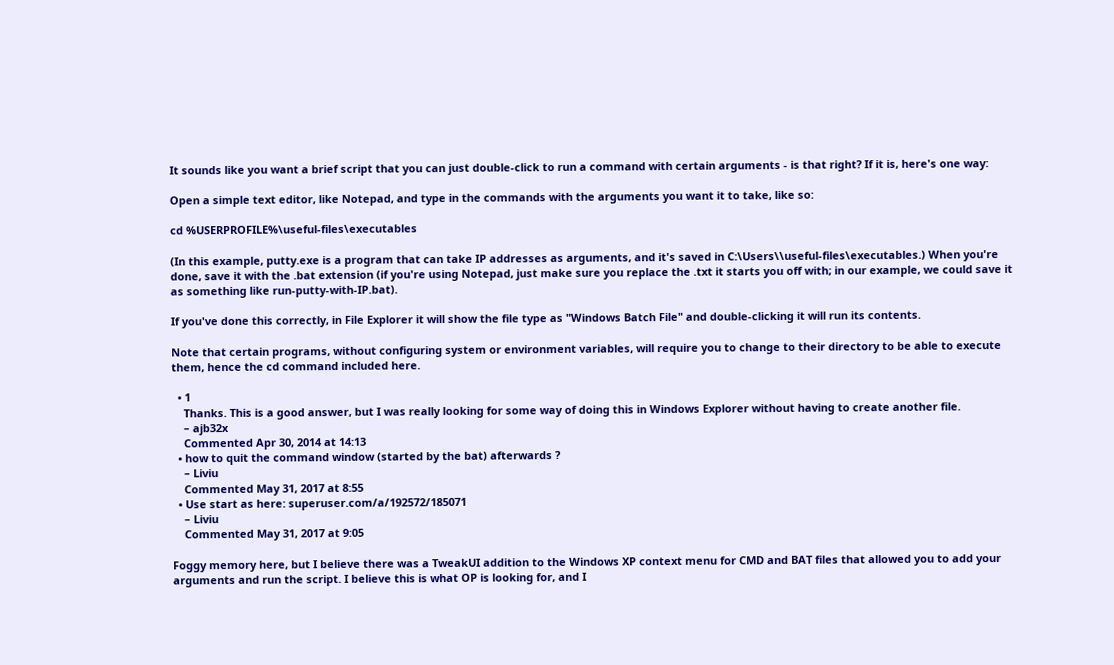It sounds like you want a brief script that you can just double-click to run a command with certain arguments - is that right? If it is, here's one way:

Open a simple text editor, like Notepad, and type in the commands with the arguments you want it to take, like so:

cd %USERPROFILE%\useful-files\executables

(In this example, putty.exe is a program that can take IP addresses as arguments, and it's saved in C:\Users\\useful-files\executables.) When you're done, save it with the .bat extension (if you're using Notepad, just make sure you replace the .txt it starts you off with; in our example, we could save it as something like run-putty-with-IP.bat).

If you've done this correctly, in File Explorer it will show the file type as "Windows Batch File" and double-clicking it will run its contents.

Note that certain programs, without configuring system or environment variables, will require you to change to their directory to be able to execute them, hence the cd command included here.

  • 1
    Thanks. This is a good answer, but I was really looking for some way of doing this in Windows Explorer without having to create another file.
    – ajb32x
    Commented Apr 30, 2014 at 14:13
  • how to quit the command window (started by the bat) afterwards ?
    – Liviu
    Commented May 31, 2017 at 8:55
  • Use start as here: superuser.com/a/192572/185071
    – Liviu
    Commented May 31, 2017 at 9:05

Foggy memory here, but I believe there was a TweakUI addition to the Windows XP context menu for CMD and BAT files that allowed you to add your arguments and run the script. I believe this is what OP is looking for, and I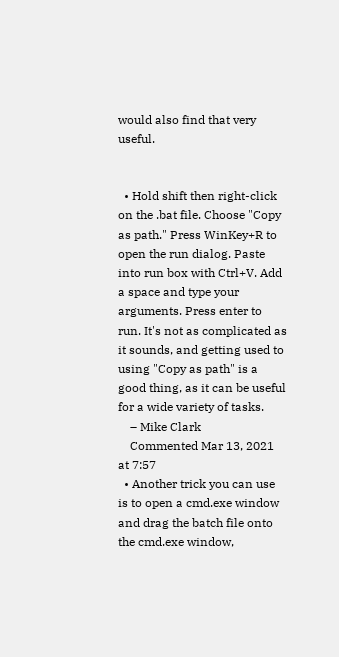would also find that very useful.


  • Hold shift then right-click on the .bat file. Choose "Copy as path." Press WinKey+R to open the run dialog. Paste into run box with Ctrl+V. Add a space and type your arguments. Press enter to run. It's not as complicated as it sounds, and getting used to using "Copy as path" is a good thing, as it can be useful for a wide variety of tasks.
    – Mike Clark
    Commented Mar 13, 2021 at 7:57
  • Another trick you can use is to open a cmd.exe window and drag the batch file onto the cmd.exe window,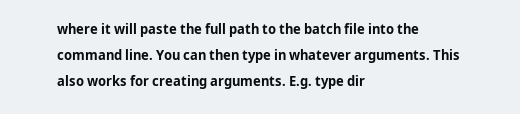where it will paste the full path to the batch file into the command line. You can then type in whatever arguments. This also works for creating arguments. E.g. type dir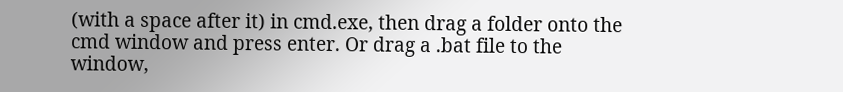(with a space after it) in cmd.exe, then drag a folder onto the cmd window and press enter. Or drag a .bat file to the window,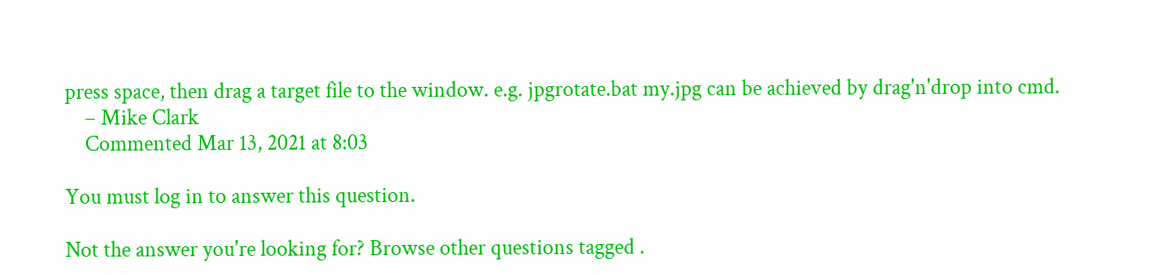press space, then drag a target file to the window. e.g. jpgrotate.bat my.jpg can be achieved by drag'n'drop into cmd.
    – Mike Clark
    Commented Mar 13, 2021 at 8:03

You must log in to answer this question.

Not the answer you're looking for? Browse other questions tagged .